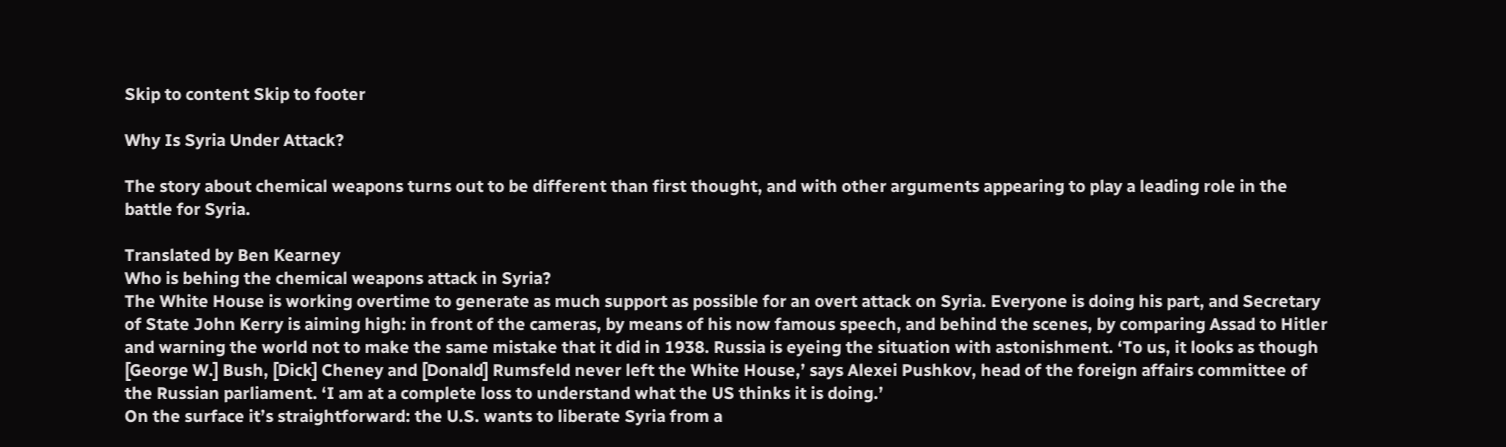Skip to content Skip to footer

Why Is Syria Under Attack?

The story about chemical weapons turns out to be different than first thought, and with other arguments appearing to play a leading role in the battle for Syria.

Translated by Ben Kearney
Who is behing the chemical weapons attack in Syria?
The White House is working overtime to generate as much support as possible for an overt attack on Syria. Everyone is doing his part, and Secretary of State John Kerry is aiming high: in front of the cameras, by means of his now famous speech, and behind the scenes, by comparing Assad to Hitler and warning the world not to make the same mistake that it did in 1938. Russia is eyeing the situation with astonishment. ‘To us, it looks as though [George W.] Bush, [Dick] Cheney and [Donald] Rumsfeld never left the White House,’ says Alexei Pushkov, head of the foreign affairs committee of the Russian parliament. ‘I am at a complete loss to understand what the US thinks it is doing.’
On the surface it’s straightforward: the U.S. wants to liberate Syria from a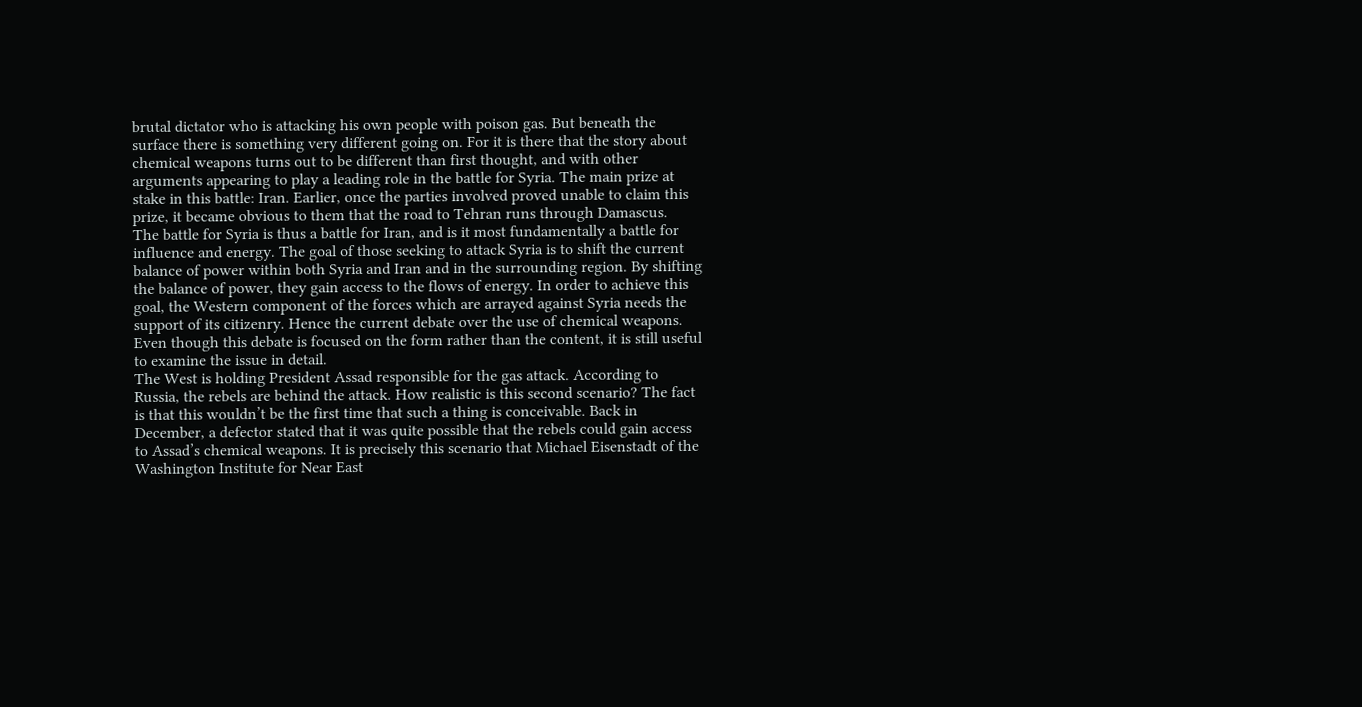brutal dictator who is attacking his own people with poison gas. But beneath the surface there is something very different going on. For it is there that the story about chemical weapons turns out to be different than first thought, and with other arguments appearing to play a leading role in the battle for Syria. The main prize at stake in this battle: Iran. Earlier, once the parties involved proved unable to claim this prize, it became obvious to them that the road to Tehran runs through Damascus.
The battle for Syria is thus a battle for Iran, and is it most fundamentally a battle for influence and energy. The goal of those seeking to attack Syria is to shift the current balance of power within both Syria and Iran and in the surrounding region. By shifting the balance of power, they gain access to the flows of energy. In order to achieve this goal, the Western component of the forces which are arrayed against Syria needs the support of its citizenry. Hence the current debate over the use of chemical weapons. Even though this debate is focused on the form rather than the content, it is still useful to examine the issue in detail.
The West is holding President Assad responsible for the gas attack. According to Russia, the rebels are behind the attack. How realistic is this second scenario? The fact is that this wouldn’t be the first time that such a thing is conceivable. Back in December, a defector stated that it was quite possible that the rebels could gain access to Assad’s chemical weapons. It is precisely this scenario that Michael Eisenstadt of the Washington Institute for Near East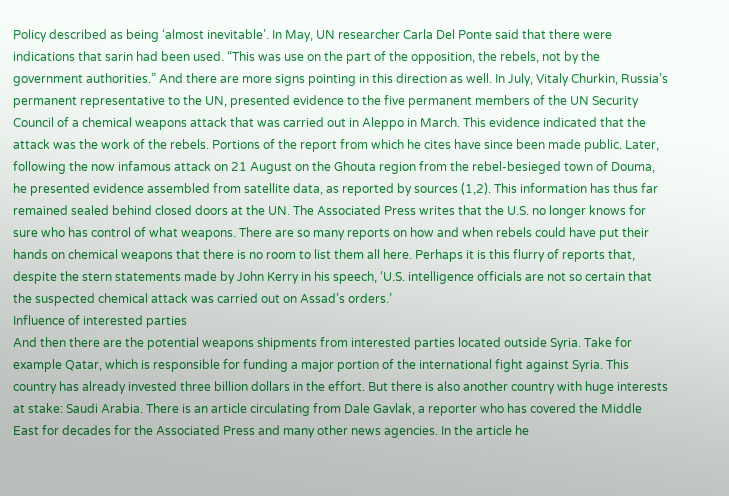Policy described as being ‘almost inevitable’. In May, UN researcher Carla Del Ponte said that there were indications that sarin had been used. “This was use on the part of the opposition, the rebels, not by the government authorities.” And there are more signs pointing in this direction as well. In July, Vitaly Churkin, Russia’s permanent representative to the UN, presented evidence to the five permanent members of the UN Security Council of a chemical weapons attack that was carried out in Aleppo in March. This evidence indicated that the attack was the work of the rebels. Portions of the report from which he cites have since been made public. Later, following the now infamous attack on 21 August on the Ghouta region from the rebel-besieged town of Douma, he presented evidence assembled from satellite data, as reported by sources (1,2). This information has thus far remained sealed behind closed doors at the UN. The Associated Press writes that the U.S. no longer knows for sure who has control of what weapons. There are so many reports on how and when rebels could have put their hands on chemical weapons that there is no room to list them all here. Perhaps it is this flurry of reports that, despite the stern statements made by John Kerry in his speech, ‘U.S. intelligence officials are not so certain that the suspected chemical attack was carried out on Assad’s orders.’
Influence of interested parties
And then there are the potential weapons shipments from interested parties located outside Syria. Take for example Qatar, which is responsible for funding a major portion of the international fight against Syria. This country has already invested three billion dollars in the effort. But there is also another country with huge interests at stake: Saudi Arabia. There is an article circulating from Dale Gavlak, a reporter who has covered the Middle East for decades for the Associated Press and many other news agencies. In the article he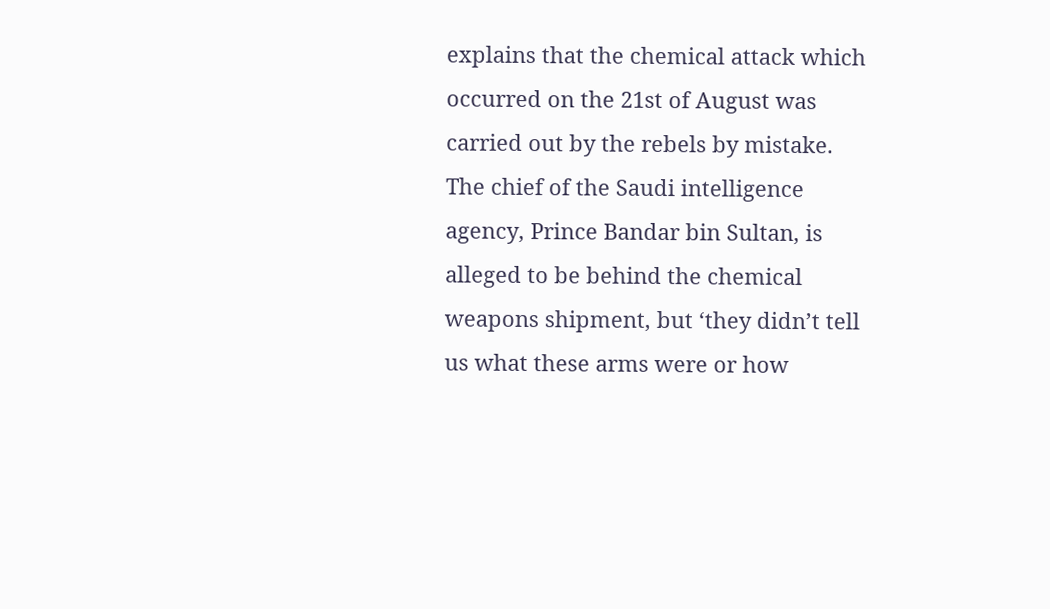explains that the chemical attack which occurred on the 21st of August was carried out by the rebels by mistake. The chief of the Saudi intelligence agency, Prince Bandar bin Sultan, is alleged to be behind the chemical weapons shipment, but ‘they didn’t tell us what these arms were or how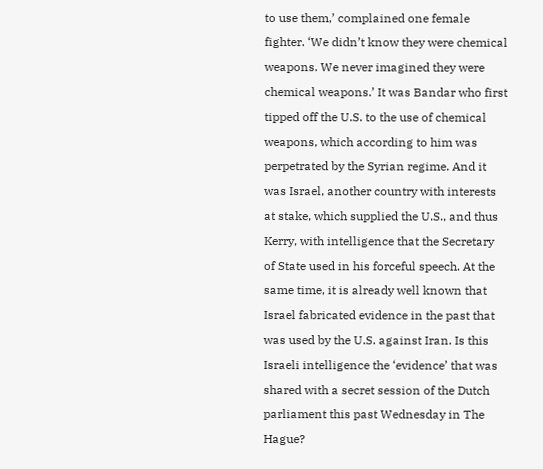to use them,’ complained one female fighter. ‘We didn’t know they were chemical weapons. We never imagined they were chemical weapons.’ It was Bandar who first tipped off the U.S. to the use of chemical weapons, which according to him was perpetrated by the Syrian regime. And it was Israel, another country with interests at stake, which supplied the U.S., and thus Kerry, with intelligence that the Secretary of State used in his forceful speech. At the same time, it is already well known that Israel fabricated evidence in the past that was used by the U.S. against Iran. Is this Israeli intelligence the ‘evidence’ that was shared with a secret session of the Dutch parliament this past Wednesday in The Hague?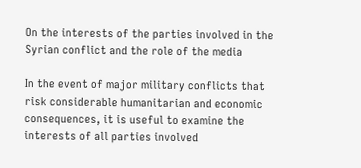On the interests of the parties involved in the Syrian conflict and the role of the media

In the event of major military conflicts that risk considerable humanitarian and economic consequences, it is useful to examine the interests of all parties involved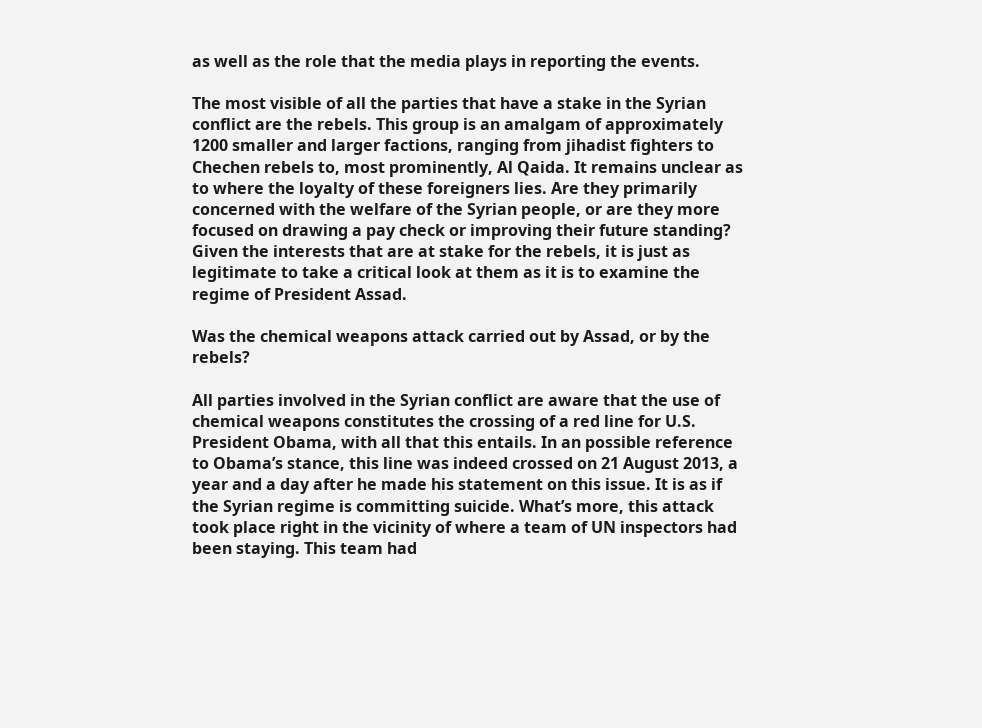as well as the role that the media plays in reporting the events.

The most visible of all the parties that have a stake in the Syrian conflict are the rebels. This group is an amalgam of approximately 1200 smaller and larger factions, ranging from jihadist fighters to Chechen rebels to, most prominently, Al Qaida. It remains unclear as to where the loyalty of these foreigners lies. Are they primarily concerned with the welfare of the Syrian people, or are they more focused on drawing a pay check or improving their future standing? Given the interests that are at stake for the rebels, it is just as legitimate to take a critical look at them as it is to examine the regime of President Assad.

Was the chemical weapons attack carried out by Assad, or by the rebels?

All parties involved in the Syrian conflict are aware that the use of chemical weapons constitutes the crossing of a red line for U.S. President Obama, with all that this entails. In an possible reference to Obama’s stance, this line was indeed crossed on 21 August 2013, a year and a day after he made his statement on this issue. It is as if the Syrian regime is committing suicide. What’s more, this attack took place right in the vicinity of where a team of UN inspectors had been staying. This team had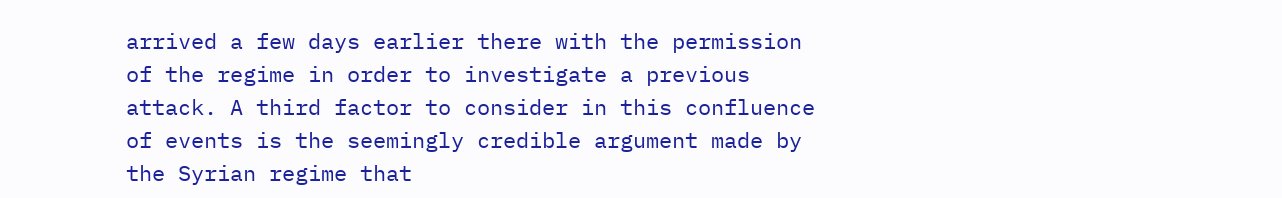arrived a few days earlier there with the permission of the regime in order to investigate a previous attack. A third factor to consider in this confluence of events is the seemingly credible argument made by the Syrian regime that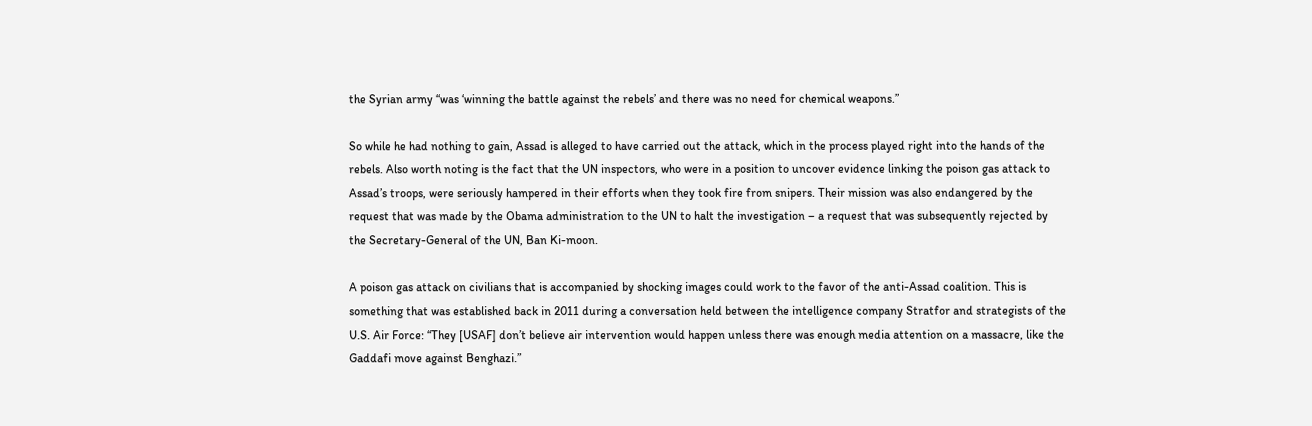the Syrian army “was ‘winning the battle against the rebels’ and there was no need for chemical weapons.”

So while he had nothing to gain, Assad is alleged to have carried out the attack, which in the process played right into the hands of the rebels. Also worth noting is the fact that the UN inspectors, who were in a position to uncover evidence linking the poison gas attack to Assad’s troops, were seriously hampered in their efforts when they took fire from snipers. Their mission was also endangered by the request that was made by the Obama administration to the UN to halt the investigation – a request that was subsequently rejected by the Secretary-General of the UN, Ban Ki-moon.

A poison gas attack on civilians that is accompanied by shocking images could work to the favor of the anti-Assad coalition. This is something that was established back in 2011 during a conversation held between the intelligence company Stratfor and strategists of the U.S. Air Force: “They [USAF] don’t believe air intervention would happen unless there was enough media attention on a massacre, like the Gaddafi move against Benghazi.”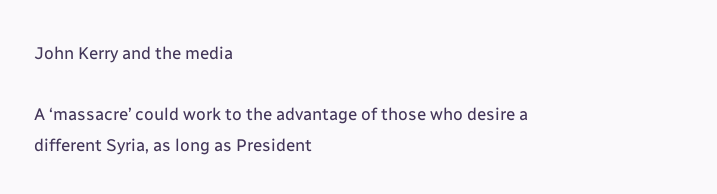John Kerry and the media

A ‘massacre’ could work to the advantage of those who desire a different Syria, as long as President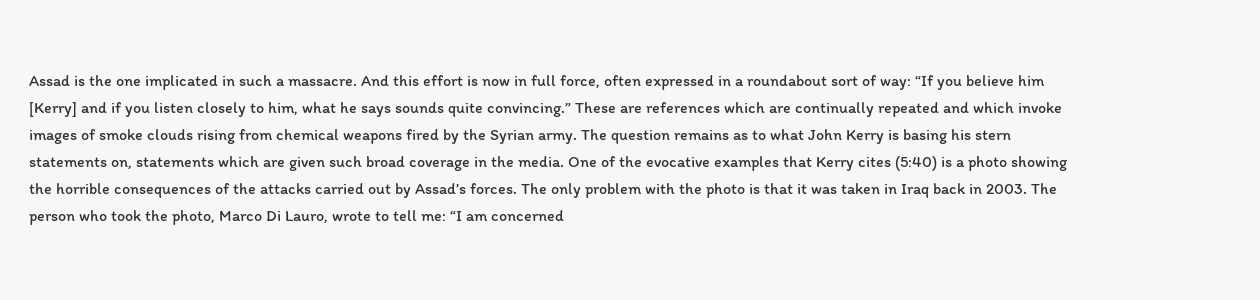Assad is the one implicated in such a massacre. And this effort is now in full force, often expressed in a roundabout sort of way: “If you believe him [Kerry] and if you listen closely to him, what he says sounds quite convincing.” These are references which are continually repeated and which invoke images of smoke clouds rising from chemical weapons fired by the Syrian army. The question remains as to what John Kerry is basing his stern statements on, statements which are given such broad coverage in the media. One of the evocative examples that Kerry cites (5:40) is a photo showing the horrible consequences of the attacks carried out by Assad’s forces. The only problem with the photo is that it was taken in Iraq back in 2003. The person who took the photo, Marco Di Lauro, wrote to tell me: “I am concerned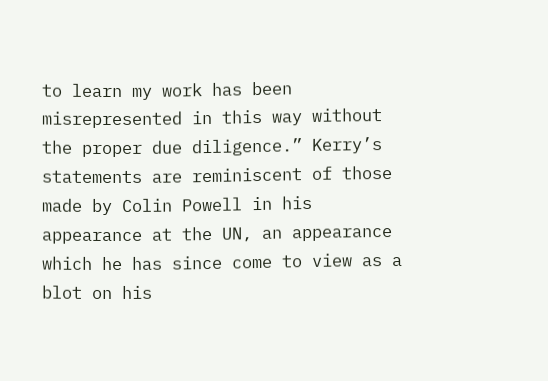to learn my work has been misrepresented in this way without the proper due diligence.” Kerry’s statements are reminiscent of those made by Colin Powell in his appearance at the UN, an appearance which he has since come to view as a blot on his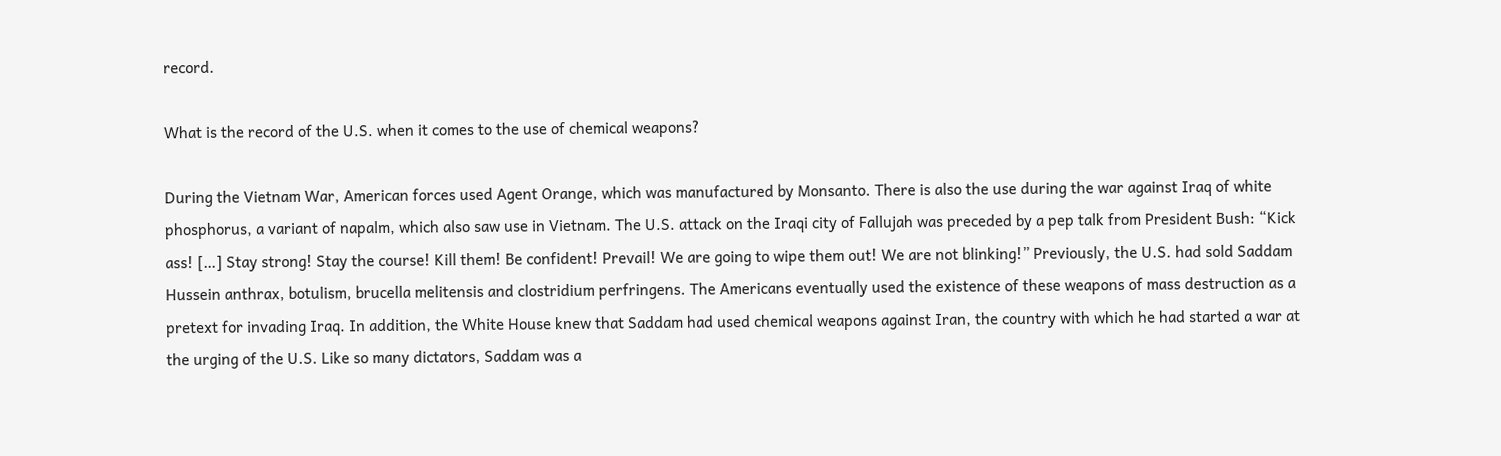record.

What is the record of the U.S. when it comes to the use of chemical weapons?

During the Vietnam War, American forces used Agent Orange, which was manufactured by Monsanto. There is also the use during the war against Iraq of white phosphorus, a variant of napalm, which also saw use in Vietnam. The U.S. attack on the Iraqi city of Fallujah was preceded by a pep talk from President Bush: “Kick ass! […] Stay strong! Stay the course! Kill them! Be confident! Prevail! We are going to wipe them out! We are not blinking!” Previously, the U.S. had sold Saddam Hussein anthrax, botulism, brucella melitensis and clostridium perfringens. The Americans eventually used the existence of these weapons of mass destruction as a pretext for invading Iraq. In addition, the White House knew that Saddam had used chemical weapons against Iran, the country with which he had started a war at the urging of the U.S. Like so many dictators, Saddam was a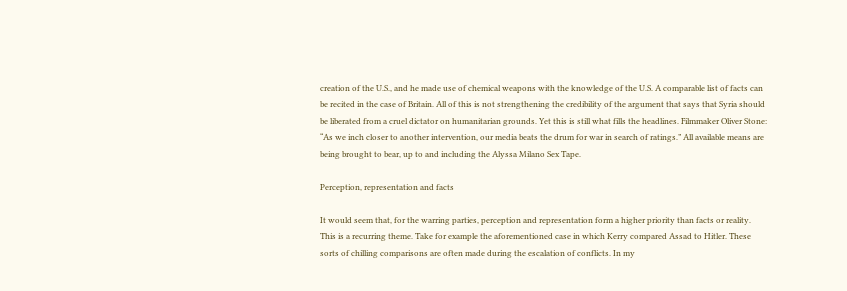creation of the U.S., and he made use of chemical weapons with the knowledge of the U.S. A comparable list of facts can be recited in the case of Britain. All of this is not strengthening the credibility of the argument that says that Syria should be liberated from a cruel dictator on humanitarian grounds. Yet this is still what fills the headlines. Filmmaker Oliver Stone: “As we inch closer to another intervention, our media beats the drum for war in search of ratings.” All available means are being brought to bear, up to and including the Alyssa Milano Sex Tape.

Perception, representation and facts

It would seem that, for the warring parties, perception and representation form a higher priority than facts or reality. This is a recurring theme. Take for example the aforementioned case in which Kerry compared Assad to Hitler. These sorts of chilling comparisons are often made during the escalation of conflicts. In my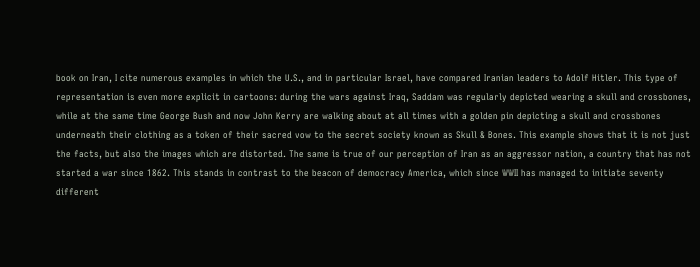book on Iran, I cite numerous examples in which the U.S., and in particular Israel, have compared Iranian leaders to Adolf Hitler. This type of representation is even more explicit in cartoons: during the wars against Iraq, Saddam was regularly depicted wearing a skull and crossbones, while at the same time George Bush and now John Kerry are walking about at all times with a golden pin depicting a skull and crossbones underneath their clothing as a token of their sacred vow to the secret society known as Skull & Bones. This example shows that it is not just the facts, but also the images which are distorted. The same is true of our perception of Iran as an aggressor nation, a country that has not started a war since 1862. This stands in contrast to the beacon of democracy America, which since WWII has managed to initiate seventy different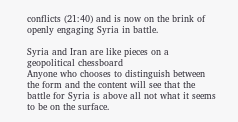conflicts (21:40) and is now on the brink of openly engaging Syria in battle.

Syria and Iran are like pieces on a geopolitical chessboard
Anyone who chooses to distinguish between the form and the content will see that the battle for Syria is above all not what it seems to be on the surface.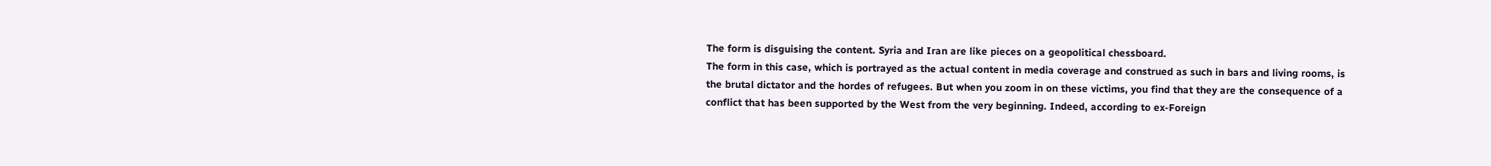The form is disguising the content. Syria and Iran are like pieces on a geopolitical chessboard.
The form in this case, which is portrayed as the actual content in media coverage and construed as such in bars and living rooms, is the brutal dictator and the hordes of refugees. But when you zoom in on these victims, you find that they are the consequence of a conflict that has been supported by the West from the very beginning. Indeed, according to ex-Foreign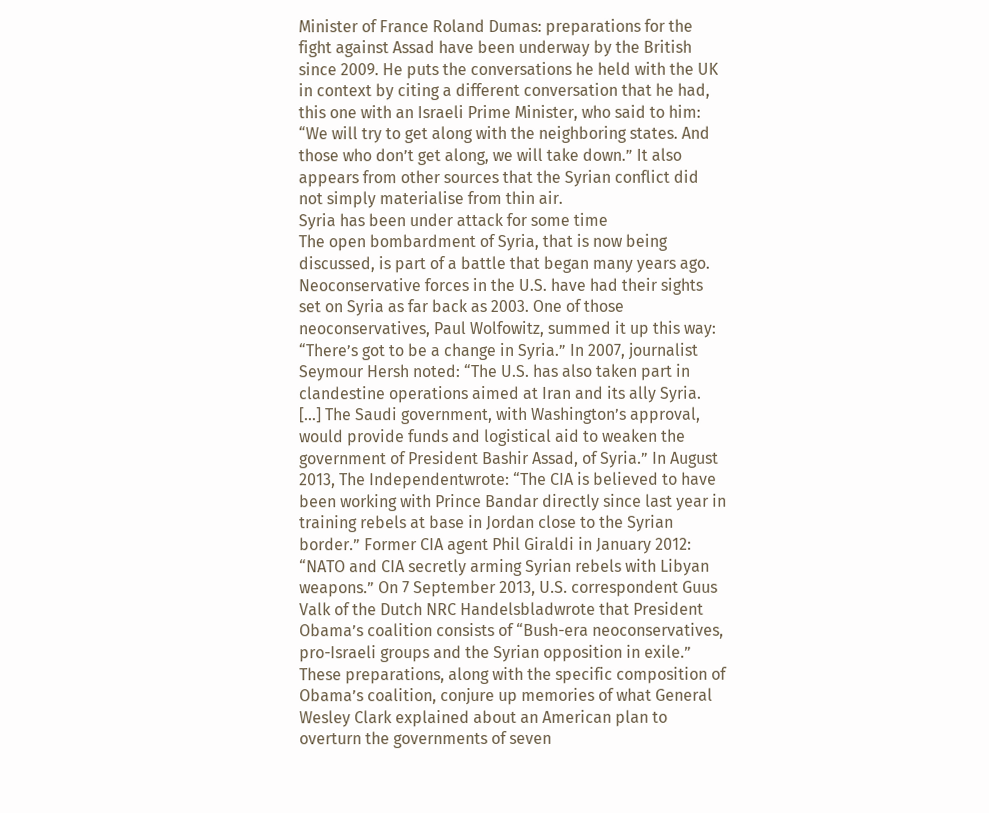Minister of France Roland Dumas: preparations for the fight against Assad have been underway by the British since 2009. He puts the conversations he held with the UK in context by citing a different conversation that he had, this one with an Israeli Prime Minister, who said to him: “We will try to get along with the neighboring states. And those who don’t get along, we will take down.” It also appears from other sources that the Syrian conflict did not simply materialise from thin air.
Syria has been under attack for some time
The open bombardment of Syria, that is now being discussed, is part of a battle that began many years ago. Neoconservative forces in the U.S. have had their sights set on Syria as far back as 2003. One of those neoconservatives, Paul Wolfowitz, summed it up this way: “There’s got to be a change in Syria.” In 2007, journalist Seymour Hersh noted: “The U.S. has also taken part in clandestine operations aimed at Iran and its ally Syria. […] The Saudi government, with Washington’s approval, would provide funds and logistical aid to weaken the government of President Bashir Assad, of Syria.” In August 2013, The Independentwrote: “The CIA is believed to have been working with Prince Bandar directly since last year in training rebels at base in Jordan close to the Syrian border.” Former CIA agent Phil Giraldi in January 2012: “NATO and CIA secretly arming Syrian rebels with Libyan weapons.” On 7 September 2013, U.S. correspondent Guus Valk of the Dutch NRC Handelsbladwrote that President Obama’s coalition consists of “Bush-era neoconservatives, pro-Israeli groups and the Syrian opposition in exile.”
These preparations, along with the specific composition of Obama’s coalition, conjure up memories of what General Wesley Clark explained about an American plan to overturn the governments of seven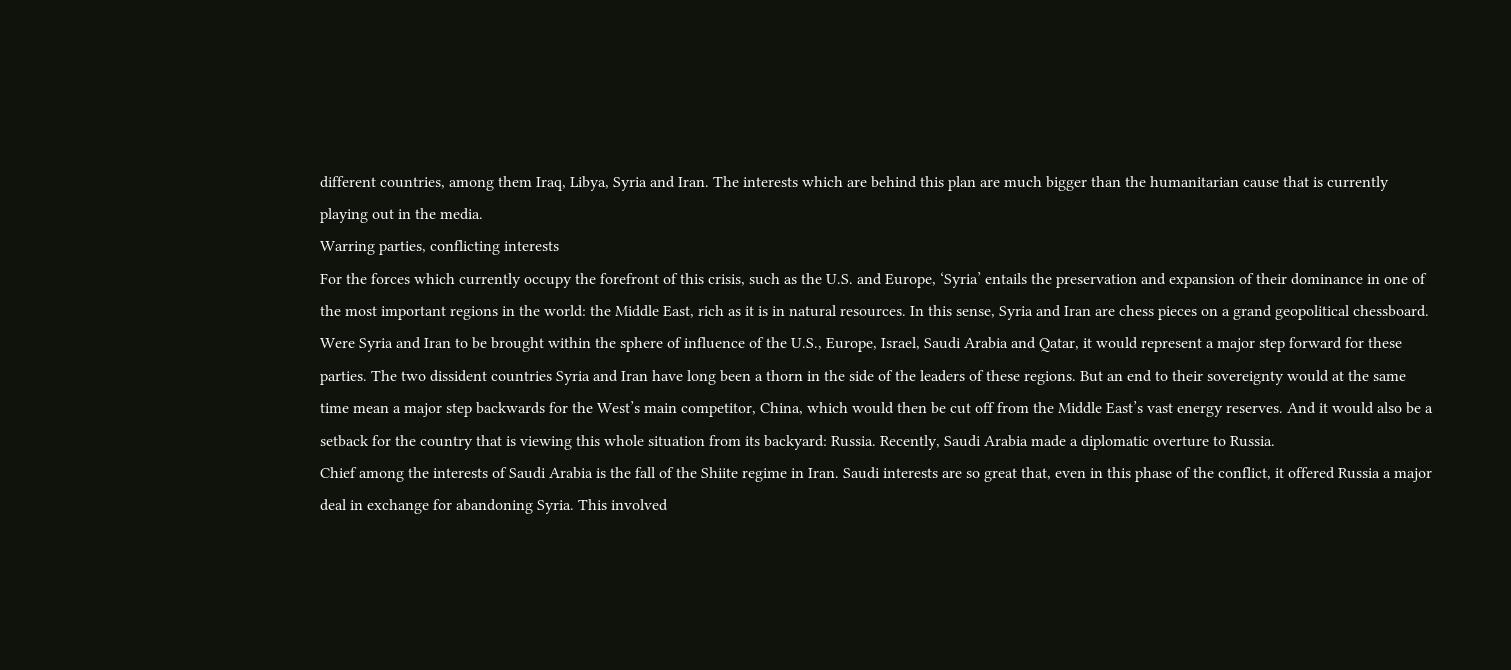different countries, among them Iraq, Libya, Syria and Iran. The interests which are behind this plan are much bigger than the humanitarian cause that is currently playing out in the media.
Warring parties, conflicting interests
For the forces which currently occupy the forefront of this crisis, such as the U.S. and Europe, ‘Syria’ entails the preservation and expansion of their dominance in one of the most important regions in the world: the Middle East, rich as it is in natural resources. In this sense, Syria and Iran are chess pieces on a grand geopolitical chessboard. Were Syria and Iran to be brought within the sphere of influence of the U.S., Europe, Israel, Saudi Arabia and Qatar, it would represent a major step forward for these parties. The two dissident countries Syria and Iran have long been a thorn in the side of the leaders of these regions. But an end to their sovereignty would at the same time mean a major step backwards for the West’s main competitor, China, which would then be cut off from the Middle East’s vast energy reserves. And it would also be a setback for the country that is viewing this whole situation from its backyard: Russia. Recently, Saudi Arabia made a diplomatic overture to Russia.
Chief among the interests of Saudi Arabia is the fall of the Shiite regime in Iran. Saudi interests are so great that, even in this phase of the conflict, it offered Russia a major deal in exchange for abandoning Syria. This involved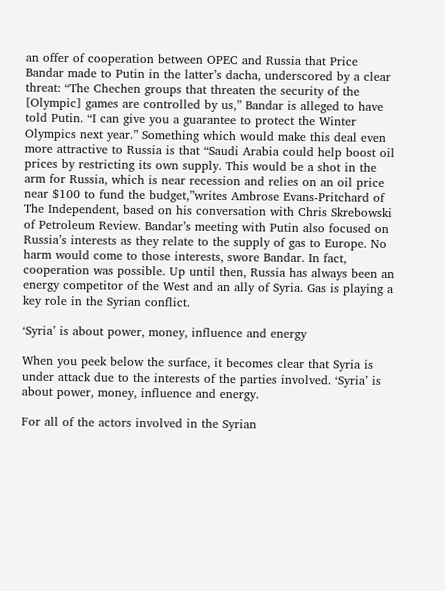an offer of cooperation between OPEC and Russia that Price Bandar made to Putin in the latter’s dacha, underscored by a clear threat: “The Chechen groups that threaten the security of the [Olympic] games are controlled by us,” Bandar is alleged to have told Putin. “I can give you a guarantee to protect the Winter Olympics next year.” Something which would make this deal even more attractive to Russia is that “Saudi Arabia could help boost oil prices by restricting its own supply. This would be a shot in the arm for Russia, which is near recession and relies on an oil price near $100 to fund the budget,”writes Ambrose Evans-Pritchard of The Independent, based on his conversation with Chris Skrebowski of Petroleum Review. Bandar’s meeting with Putin also focused on Russia’s interests as they relate to the supply of gas to Europe. No harm would come to those interests, swore Bandar. In fact, cooperation was possible. Up until then, Russia has always been an energy competitor of the West and an ally of Syria. Gas is playing a key role in the Syrian conflict.

‘Syria’ is about power, money, influence and energy

When you peek below the surface, it becomes clear that Syria is under attack due to the interests of the parties involved. ‘Syria’ is about power, money, influence and energy.

For all of the actors involved in the Syrian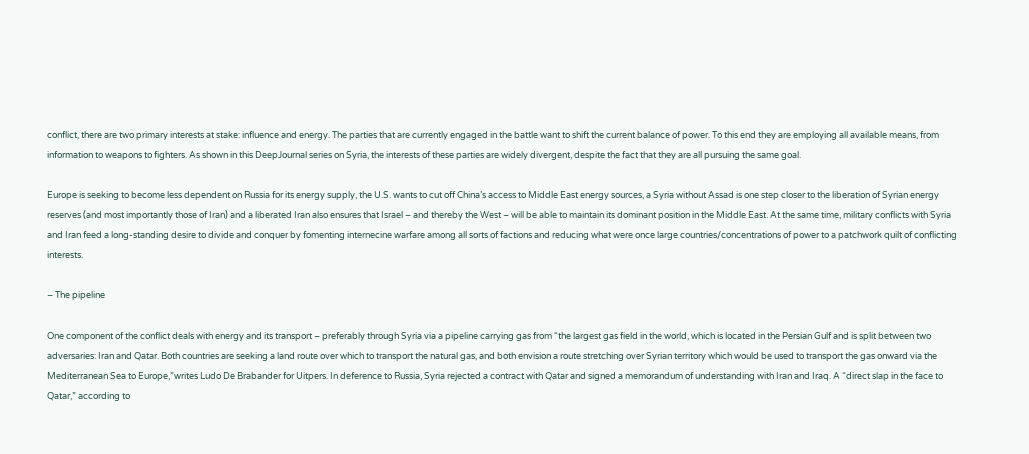conflict, there are two primary interests at stake: influence and energy. The parties that are currently engaged in the battle want to shift the current balance of power. To this end they are employing all available means, from information to weapons to fighters. As shown in this DeepJournal series on Syria, the interests of these parties are widely divergent, despite the fact that they are all pursuing the same goal.

Europe is seeking to become less dependent on Russia for its energy supply, the U.S. wants to cut off China’s access to Middle East energy sources, a Syria without Assad is one step closer to the liberation of Syrian energy reserves (and most importantly those of Iran) and a liberated Iran also ensures that Israel – and thereby the West – will be able to maintain its dominant position in the Middle East. At the same time, military conflicts with Syria and Iran feed a long-standing desire to divide and conquer by fomenting internecine warfare among all sorts of factions and reducing what were once large countries/concentrations of power to a patchwork quilt of conflicting interests.

– The pipeline

One component of the conflict deals with energy and its transport – preferably through Syria via a pipeline carrying gas from “the largest gas field in the world, which is located in the Persian Gulf and is split between two adversaries: Iran and Qatar. Both countries are seeking a land route over which to transport the natural gas, and both envision a route stretching over Syrian territory which would be used to transport the gas onward via the Mediterranean Sea to Europe,”writes Ludo De Brabander for Uitpers. In deference to Russia, Syria rejected a contract with Qatar and signed a memorandum of understanding with Iran and Iraq. A “direct slap in the face to Qatar,” according to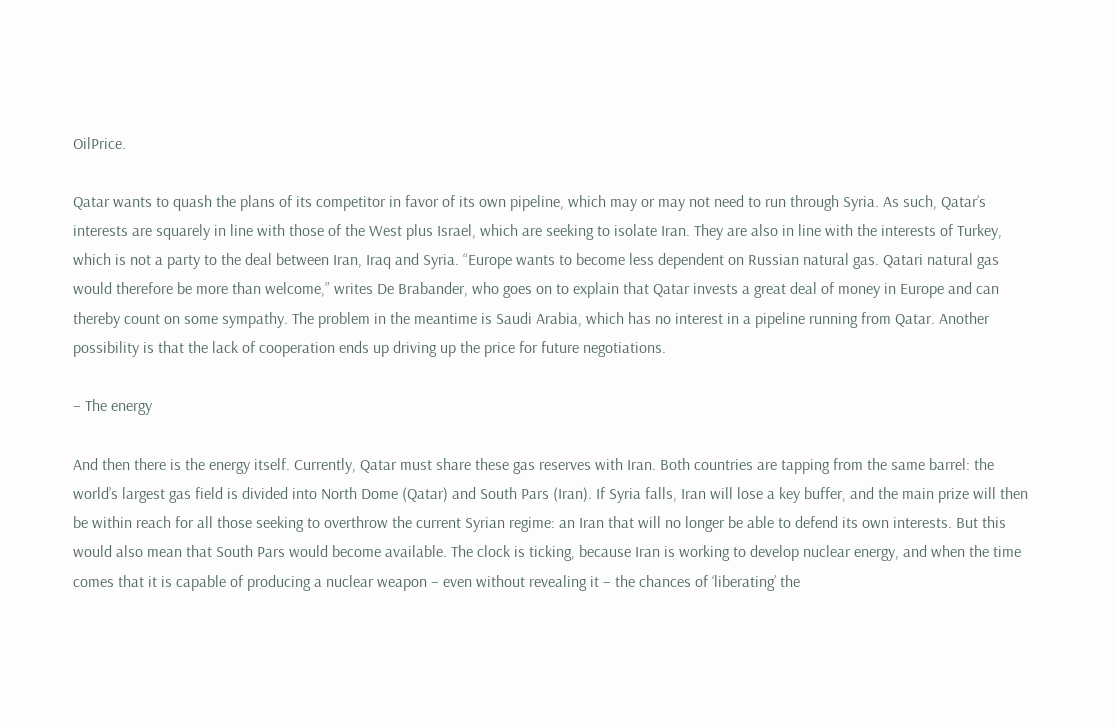OilPrice.

Qatar wants to quash the plans of its competitor in favor of its own pipeline, which may or may not need to run through Syria. As such, Qatar’s interests are squarely in line with those of the West plus Israel, which are seeking to isolate Iran. They are also in line with the interests of Turkey, which is not a party to the deal between Iran, Iraq and Syria. “Europe wants to become less dependent on Russian natural gas. Qatari natural gas would therefore be more than welcome,” writes De Brabander, who goes on to explain that Qatar invests a great deal of money in Europe and can thereby count on some sympathy. The problem in the meantime is Saudi Arabia, which has no interest in a pipeline running from Qatar. Another possibility is that the lack of cooperation ends up driving up the price for future negotiations.

– The energy

And then there is the energy itself. Currently, Qatar must share these gas reserves with Iran. Both countries are tapping from the same barrel: the world’s largest gas field is divided into North Dome (Qatar) and South Pars (Iran). If Syria falls, Iran will lose a key buffer, and the main prize will then be within reach for all those seeking to overthrow the current Syrian regime: an Iran that will no longer be able to defend its own interests. But this would also mean that South Pars would become available. The clock is ticking, because Iran is working to develop nuclear energy, and when the time comes that it is capable of producing a nuclear weapon – even without revealing it – the chances of ‘liberating’ the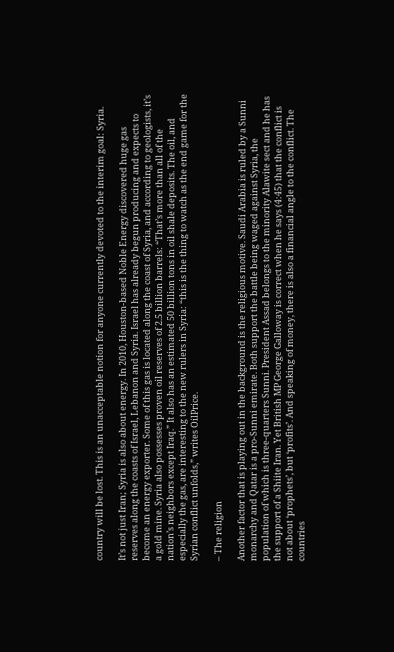country will be lost. This is an unacceptable notion for anyone currently devoted to the interim goal: Syria.

It’s not just Iran; Syria is also about energy. In 2010, Houston-based Noble Energy discovered huge gas reserves along the coasts of Israel, Lebanon and Syria. Israel has already begun producing and expects to become an energy exporter. Some of this gas is located along the coast of Syria, and according to geologists, it’s a gold mine. Syria also possesses proven oil reserves of 2.5 billion barrels: “That’s more than all of the nation’s neighbors except Iraq.” It also has an estimated 50 billion tons in oil shale deposits. The oil, and especially the gas, are interesting to the new rulers in Syria: “this is the thing to watch as the end game for the Syrian conflict unfolds,” writes OilPrice.

– The religion

Another factor that is playing out in the background is the religious motive. Saudi Arabia is ruled by a Sunni monarchy and Qatar is a pro-Sunni emirate. Both support the battle being waged against Syria, the population of which is three-quarters Sunni. President Assad belongs to the minority Alawite sect and he has the support of a Shiite Iran. Yet British MP George Galloway is correct when he says (4:45) that the conflict is not about ‘prophets’, but ‘profits’. And speaking of money, there is also a financial angle to the conflict. The countries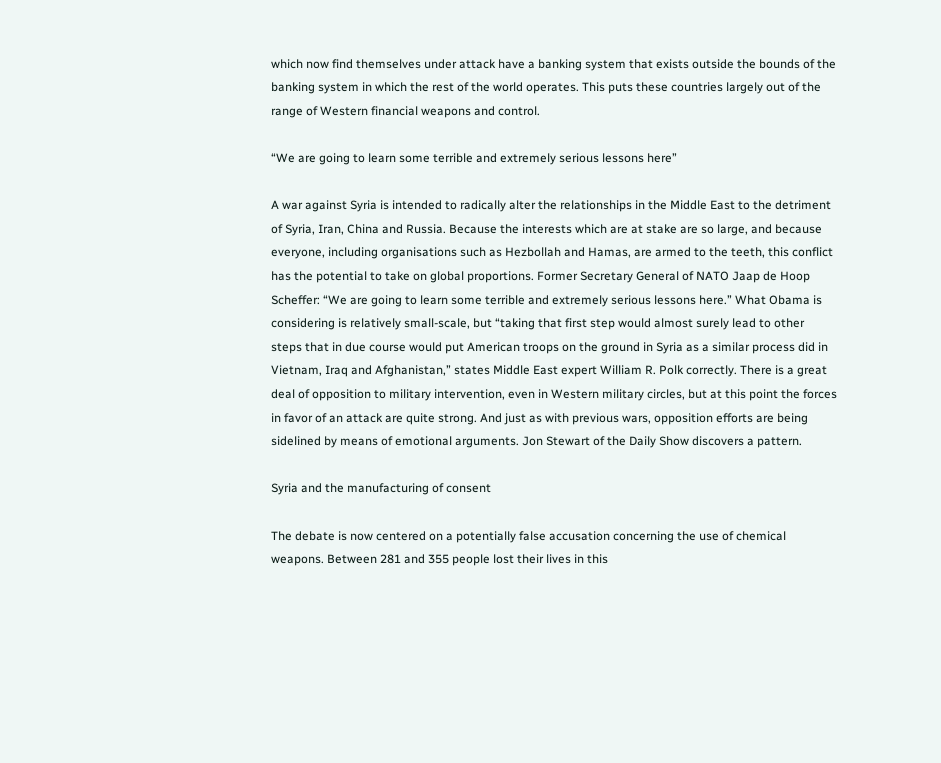which now find themselves under attack have a banking system that exists outside the bounds of the banking system in which the rest of the world operates. This puts these countries largely out of the range of Western financial weapons and control.

“We are going to learn some terrible and extremely serious lessons here”

A war against Syria is intended to radically alter the relationships in the Middle East to the detriment of Syria, Iran, China and Russia. Because the interests which are at stake are so large, and because everyone, including organisations such as Hezbollah and Hamas, are armed to the teeth, this conflict has the potential to take on global proportions. Former Secretary General of NATO Jaap de Hoop Scheffer: “We are going to learn some terrible and extremely serious lessons here.” What Obama is considering is relatively small-scale, but “taking that first step would almost surely lead to other steps that in due course would put American troops on the ground in Syria as a similar process did in Vietnam, Iraq and Afghanistan,” states Middle East expert William R. Polk correctly. There is a great deal of opposition to military intervention, even in Western military circles, but at this point the forces in favor of an attack are quite strong. And just as with previous wars, opposition efforts are being sidelined by means of emotional arguments. Jon Stewart of the Daily Show discovers a pattern.

Syria and the manufacturing of consent

The debate is now centered on a potentially false accusation concerning the use of chemical weapons. Between 281 and 355 people lost their lives in this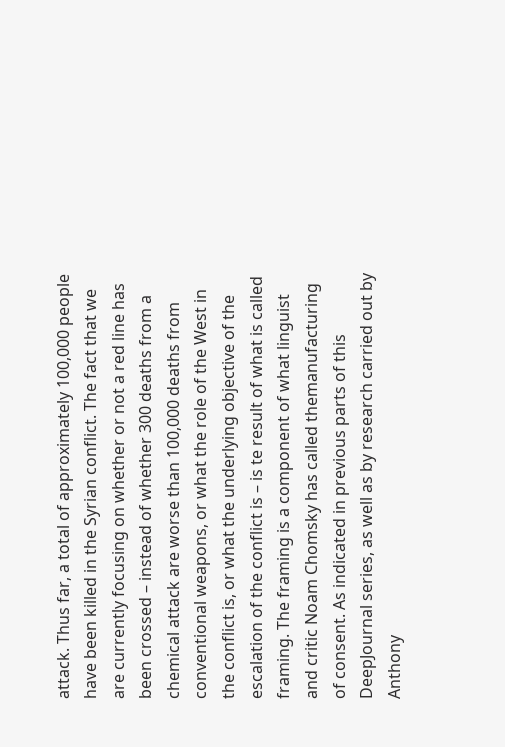attack. Thus far, a total of approximately 100,000 people have been killed in the Syrian conflict. The fact that we are currently focusing on whether or not a red line has been crossed – instead of whether 300 deaths from a chemical attack are worse than 100,000 deaths from conventional weapons, or what the role of the West in the conflict is, or what the underlying objective of the escalation of the conflict is – is te result of what is called framing. The framing is a component of what linguist and critic Noam Chomsky has called themanufacturing of consent. As indicated in previous parts of this DeepJournal series, as well as by research carried out by Anthony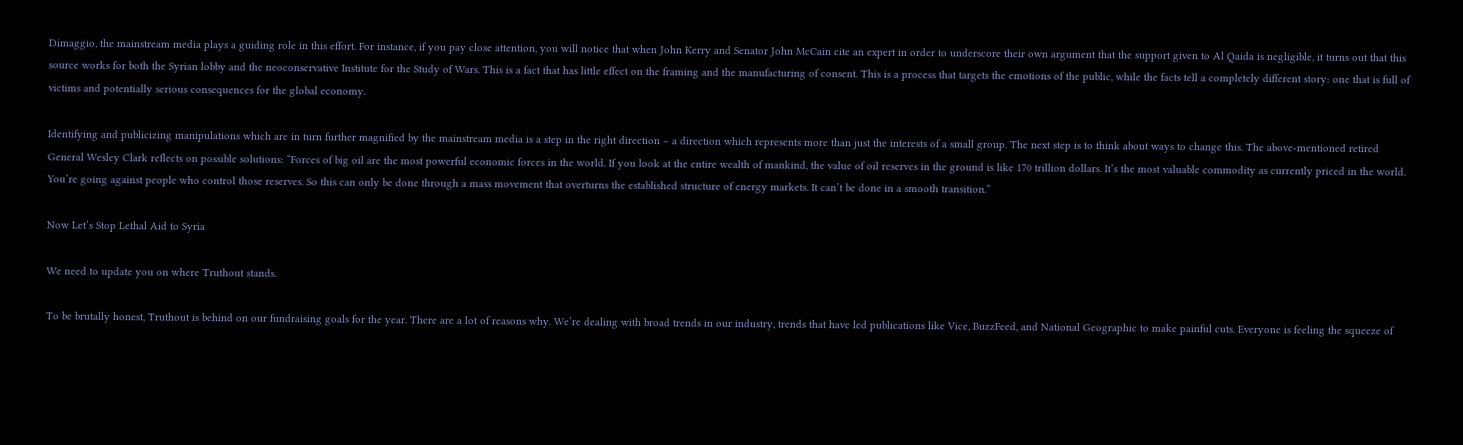Dimaggio, the mainstream media plays a guiding role in this effort. For instance, if you pay close attention, you will notice that when John Kerry and Senator John McCain cite an expert in order to underscore their own argument that the support given to Al Qaida is negligible, it turns out that this source works for both the Syrian lobby and the neoconservative Institute for the Study of Wars. This is a fact that has little effect on the framing and the manufacturing of consent. This is a process that targets the emotions of the public, while the facts tell a completely different story: one that is full of victims and potentially serious consequences for the global economy.

Identifying and publicizing manipulations which are in turn further magnified by the mainstream media is a step in the right direction – a direction which represents more than just the interests of a small group. The next step is to think about ways to change this. The above-mentioned retired General Wesley Clark reflects on possible solutions: “Forces of big oil are the most powerful economic forces in the world. If you look at the entire wealth of mankind, the value of oil reserves in the ground is like 170 trillion dollars. It’s the most valuable commodity as currently priced in the world. You’re going against people who control those reserves. So this can only be done through a mass movement that overturns the established structure of energy markets. It can’t be done in a smooth transition.”

Now Let’s Stop Lethal Aid to Syria

We need to update you on where Truthout stands.

To be brutally honest, Truthout is behind on our fundraising goals for the year. There are a lot of reasons why. We’re dealing with broad trends in our industry, trends that have led publications like Vice, BuzzFeed, and National Geographic to make painful cuts. Everyone is feeling the squeeze of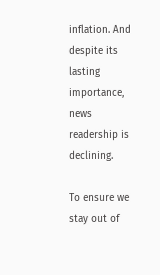inflation. And despite its lasting importance, news readership is declining.

To ensure we stay out of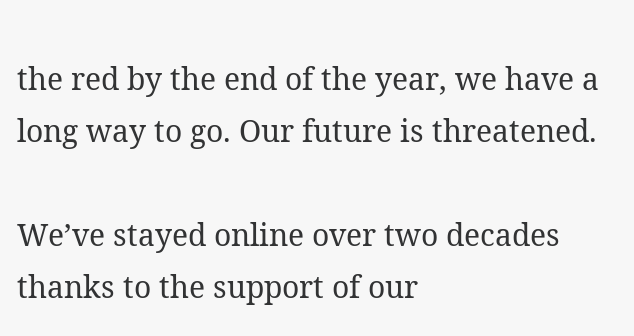the red by the end of the year, we have a long way to go. Our future is threatened.

We’ve stayed online over two decades thanks to the support of our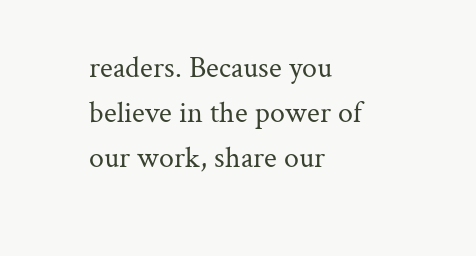readers. Because you believe in the power of our work, share our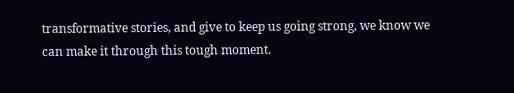transformative stories, and give to keep us going strong, we know we can make it through this tough moment.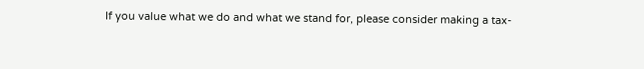If you value what we do and what we stand for, please consider making a tax-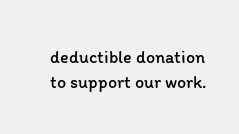deductible donation to support our work.